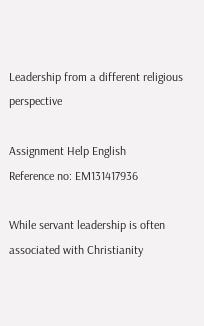Leadership from a different religious perspective

Assignment Help English
Reference no: EM131417936

While servant leadership is often associated with Christianity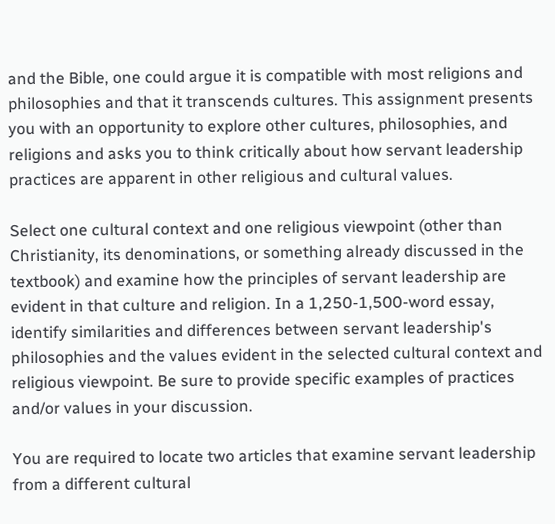and the Bible, one could argue it is compatible with most religions and philosophies and that it transcends cultures. This assignment presents you with an opportunity to explore other cultures, philosophies, and religions and asks you to think critically about how servant leadership practices are apparent in other religious and cultural values.

Select one cultural context and one religious viewpoint (other than Christianity, its denominations, or something already discussed in the textbook) and examine how the principles of servant leadership are evident in that culture and religion. In a 1,250-1,500-word essay, identify similarities and differences between servant leadership's philosophies and the values evident in the selected cultural context and religious viewpoint. Be sure to provide specific examples of practices and/or values in your discussion.

You are required to locate two articles that examine servant leadership from a different cultural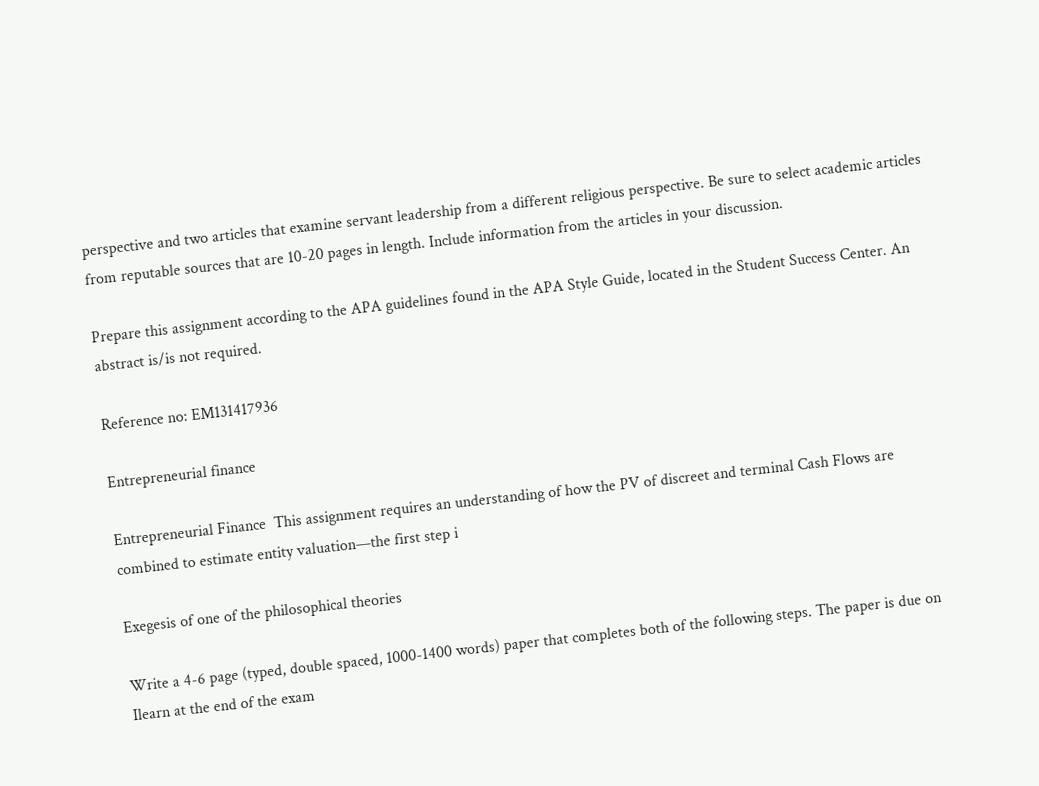perspective and two articles that examine servant leadership from a different religious perspective. Be sure to select academic articles from reputable sources that are 10-20 pages in length. Include information from the articles in your discussion.

Prepare this assignment according to the APA guidelines found in the APA Style Guide, located in the Student Success Center. An abstract is/is not required.

Reference no: EM131417936

Entrepreneurial finance

Entrepreneurial Finance  This assignment requires an understanding of how the PV of discreet and terminal Cash Flows are combined to estimate entity valuation—the first step i

Exegesis of one of the philosophical theories

Write a 4-6 page (typed, double spaced, 1000-1400 words) paper that completes both of the following steps. The paper is due on Ilearn at the end of the exam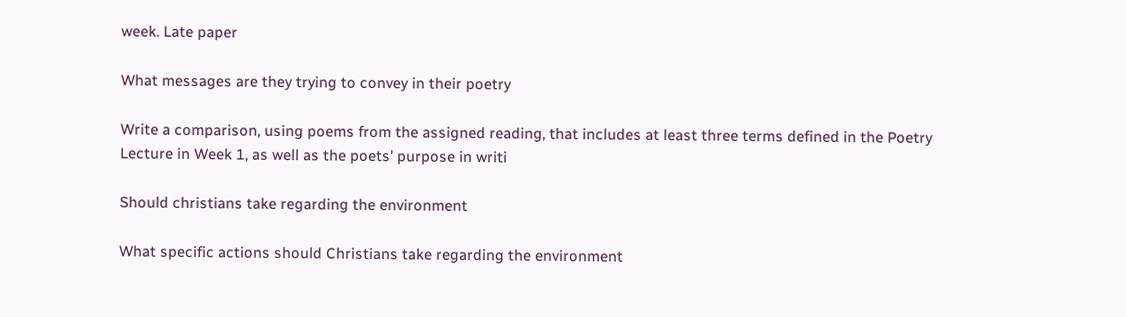week. Late paper

What messages are they trying to convey in their poetry

Write a comparison, using poems from the assigned reading, that includes at least three terms defined in the Poetry Lecture in Week 1, as well as the poets' purpose in writi

Should christians take regarding the environment

What specific actions should Christians take regarding the environment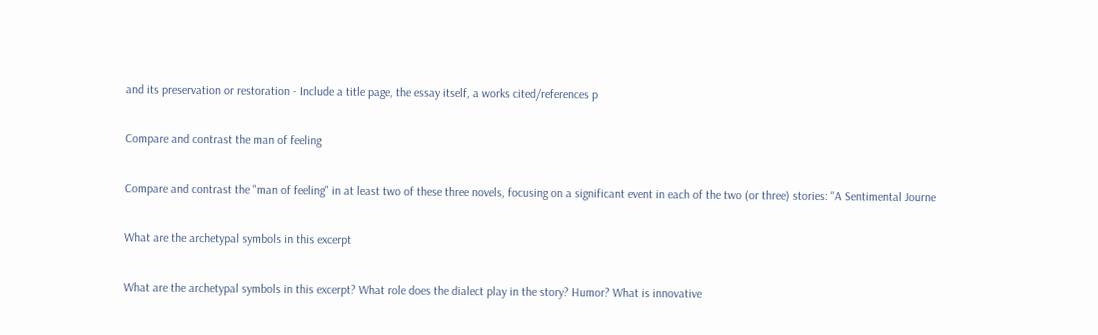and its preservation or restoration - Include a title page, the essay itself, a works cited/references p

Compare and contrast the man of feeling

Compare and contrast the "man of feeling" in at least two of these three novels, focusing on a significant event in each of the two (or three) stories: "A Sentimental Journe

What are the archetypal symbols in this excerpt

What are the archetypal symbols in this excerpt? What role does the dialect play in the story? Humor? What is innovative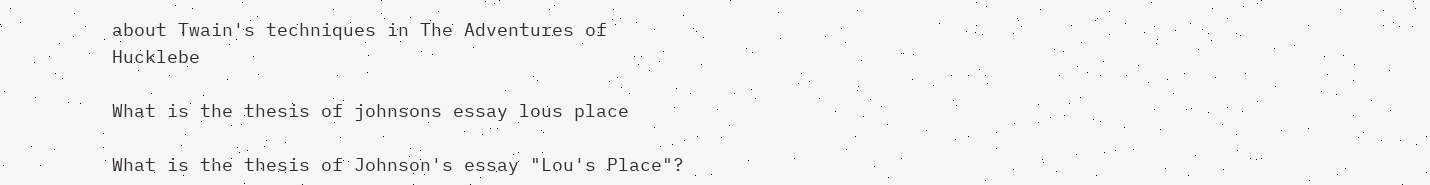about Twain's techniques in The Adventures of Hucklebe

What is the thesis of johnsons essay lous place

What is the thesis of Johnson's essay "Lou's Place"?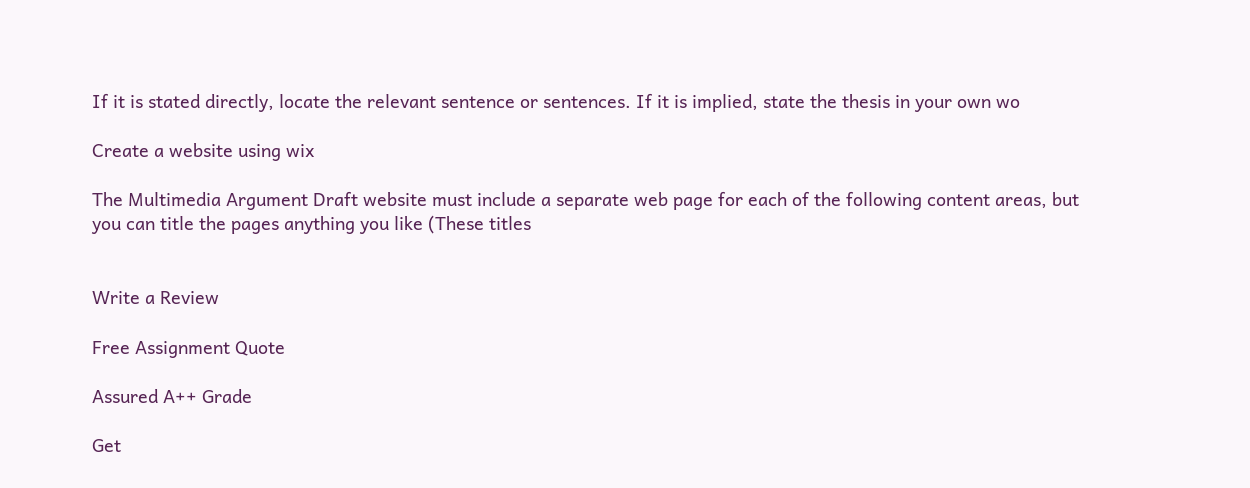If it is stated directly, locate the relevant sentence or sentences. If it is implied, state the thesis in your own wo

Create a website using wix

The Multimedia Argument Draft website must include a separate web page for each of the following content areas, but you can title the pages anything you like (These titles


Write a Review

Free Assignment Quote

Assured A++ Grade

Get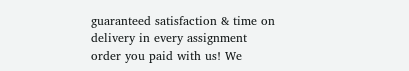guaranteed satisfaction & time on delivery in every assignment order you paid with us! We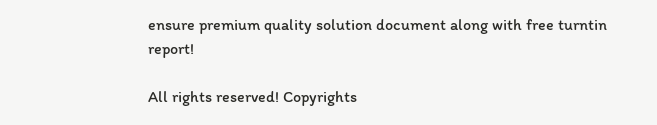ensure premium quality solution document along with free turntin report!

All rights reserved! Copyrights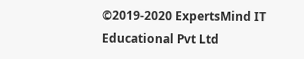©2019-2020 ExpertsMind IT Educational Pvt Ltd